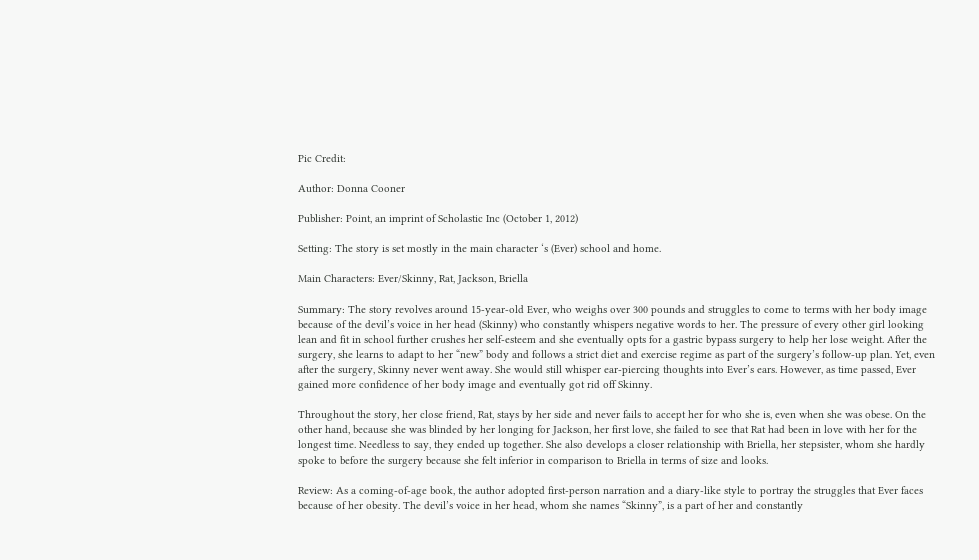Pic Credit:

Author: Donna Cooner

Publisher: Point, an imprint of Scholastic Inc (October 1, 2012)

Setting: The story is set mostly in the main character ‘s (Ever) school and home.

Main Characters: Ever/Skinny, Rat, Jackson, Briella

Summary: The story revolves around 15-year-old Ever, who weighs over 300 pounds and struggles to come to terms with her body image because of the devil’s voice in her head (Skinny) who constantly whispers negative words to her. The pressure of every other girl looking lean and fit in school further crushes her self-esteem and she eventually opts for a gastric bypass surgery to help her lose weight. After the surgery, she learns to adapt to her “new” body and follows a strict diet and exercise regime as part of the surgery’s follow-up plan. Yet, even after the surgery, Skinny never went away. She would still whisper ear-piercing thoughts into Ever’s ears. However, as time passed, Ever gained more confidence of her body image and eventually got rid off Skinny.

Throughout the story, her close friend, Rat, stays by her side and never fails to accept her for who she is, even when she was obese. On the other hand, because she was blinded by her longing for Jackson, her first love, she failed to see that Rat had been in love with her for the longest time. Needless to say, they ended up together. She also develops a closer relationship with Briella, her stepsister, whom she hardly spoke to before the surgery because she felt inferior in comparison to Briella in terms of size and looks.

Review: As a coming-of-age book, the author adopted first-person narration and a diary-like style to portray the struggles that Ever faces because of her obesity. The devil’s voice in her head, whom she names “Skinny”, is a part of her and constantly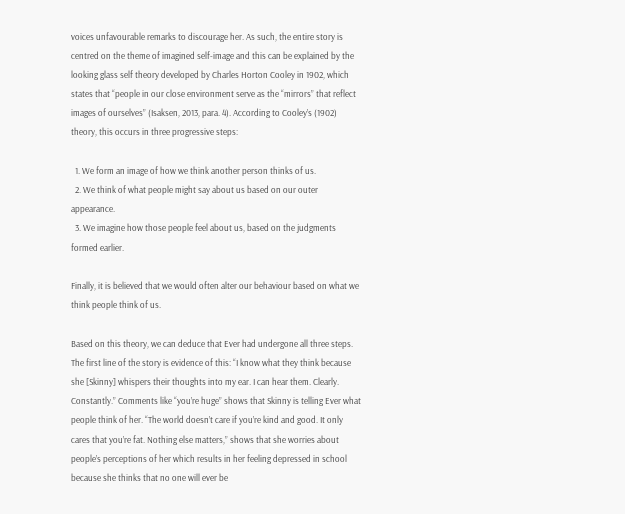voices unfavourable remarks to discourage her. As such, the entire story is centred on the theme of imagined self-image and this can be explained by the looking glass self theory developed by Charles Horton Cooley in 1902, which states that “people in our close environment serve as the “mirrors” that reflect images of ourselves” (Isaksen, 2013, para. 4). According to Cooley’s (1902) theory, this occurs in three progressive steps:

  1. We form an image of how we think another person thinks of us.
  2. We think of what people might say about us based on our outer appearance.
  3. We imagine how those people feel about us, based on the judgments formed earlier.

Finally, it is believed that we would often alter our behaviour based on what we think people think of us.

Based on this theory, we can deduce that Ever had undergone all three steps. The first line of the story is evidence of this: “I know what they think because she [Skinny] whispers their thoughts into my ear. I can hear them. Clearly. Constantly.” Comments like “you’re huge” shows that Skinny is telling Ever what people think of her. “The world doesn’t care if you’re kind and good. It only cares that you’re fat. Nothing else matters,” shows that she worries about people’s perceptions of her which results in her feeling depressed in school because she thinks that no one will ever be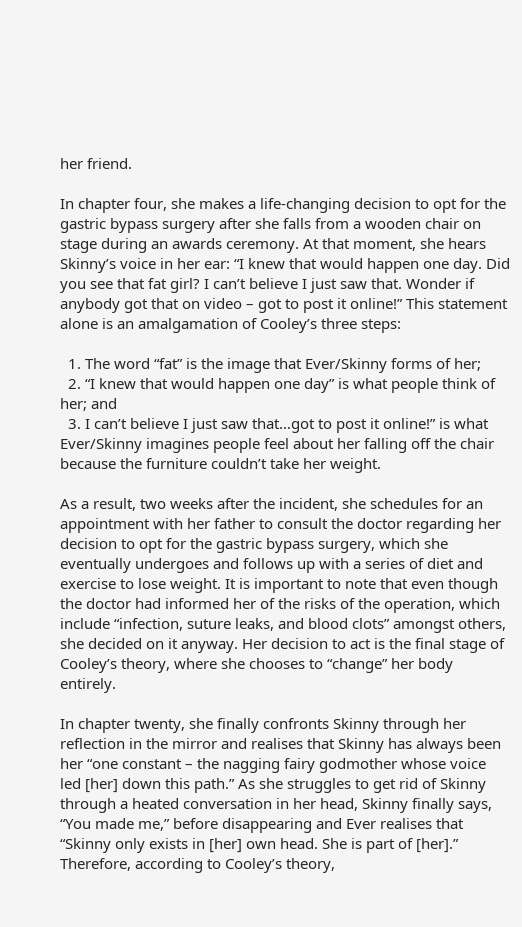her friend.

In chapter four, she makes a life-changing decision to opt for the gastric bypass surgery after she falls from a wooden chair on stage during an awards ceremony. At that moment, she hears Skinny’s voice in her ear: “I knew that would happen one day. Did you see that fat girl? I can’t believe I just saw that. Wonder if anybody got that on video – got to post it online!” This statement alone is an amalgamation of Cooley’s three steps:

  1. The word “fat” is the image that Ever/Skinny forms of her;
  2. “I knew that would happen one day” is what people think of her; and
  3. I can’t believe I just saw that…got to post it online!” is what Ever/Skinny imagines people feel about her falling off the chair because the furniture couldn’t take her weight.

As a result, two weeks after the incident, she schedules for an appointment with her father to consult the doctor regarding her decision to opt for the gastric bypass surgery, which she eventually undergoes and follows up with a series of diet and exercise to lose weight. It is important to note that even though the doctor had informed her of the risks of the operation, which include “infection, suture leaks, and blood clots” amongst others, she decided on it anyway. Her decision to act is the final stage of Cooley’s theory, where she chooses to “change” her body entirely.

In chapter twenty, she finally confronts Skinny through her reflection in the mirror and realises that Skinny has always been her “one constant – the nagging fairy godmother whose voice led [her] down this path.” As she struggles to get rid of Skinny through a heated conversation in her head, Skinny finally says, “You made me,” before disappearing and Ever realises that “Skinny only exists in [her] own head. She is part of [her].” Therefore, according to Cooley’s theory,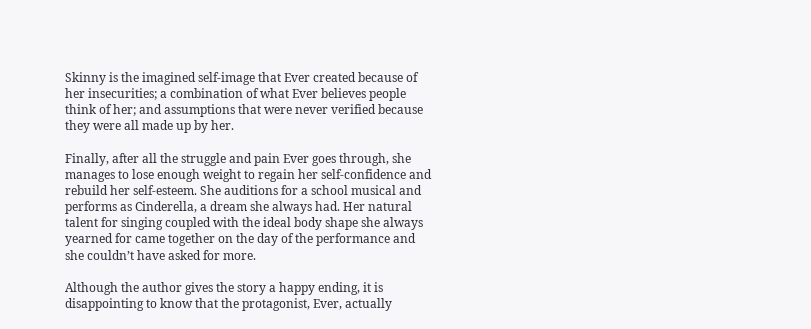Skinny is the imagined self-image that Ever created because of her insecurities; a combination of what Ever believes people think of her; and assumptions that were never verified because they were all made up by her.

Finally, after all the struggle and pain Ever goes through, she manages to lose enough weight to regain her self-confidence and rebuild her self-esteem. She auditions for a school musical and performs as Cinderella, a dream she always had. Her natural talent for singing coupled with the ideal body shape she always yearned for came together on the day of the performance and she couldn’t have asked for more.

Although the author gives the story a happy ending, it is disappointing to know that the protagonist, Ever, actually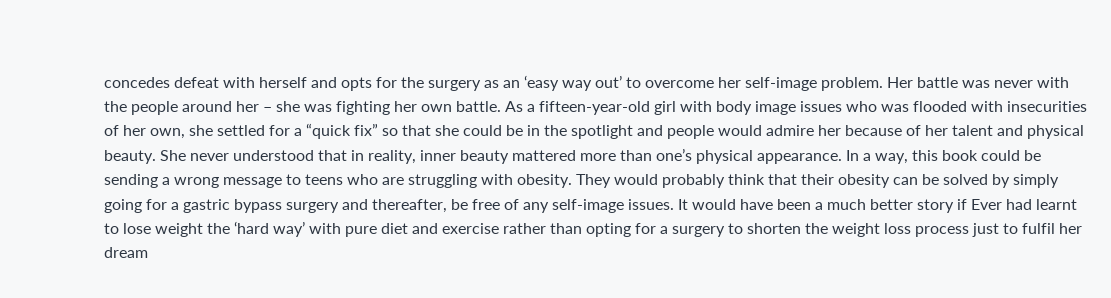concedes defeat with herself and opts for the surgery as an ‘easy way out’ to overcome her self-image problem. Her battle was never with the people around her – she was fighting her own battle. As a fifteen-year-old girl with body image issues who was flooded with insecurities of her own, she settled for a “quick fix” so that she could be in the spotlight and people would admire her because of her talent and physical beauty. She never understood that in reality, inner beauty mattered more than one’s physical appearance. In a way, this book could be sending a wrong message to teens who are struggling with obesity. They would probably think that their obesity can be solved by simply going for a gastric bypass surgery and thereafter, be free of any self-image issues. It would have been a much better story if Ever had learnt to lose weight the ‘hard way’ with pure diet and exercise rather than opting for a surgery to shorten the weight loss process just to fulfil her dream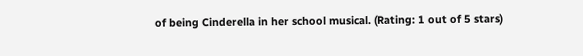of being Cinderella in her school musical. (Rating: 1 out of 5 stars)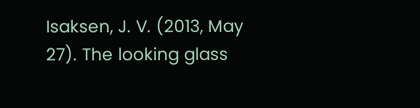Isaksen, J. V. (2013, May 27). The looking glass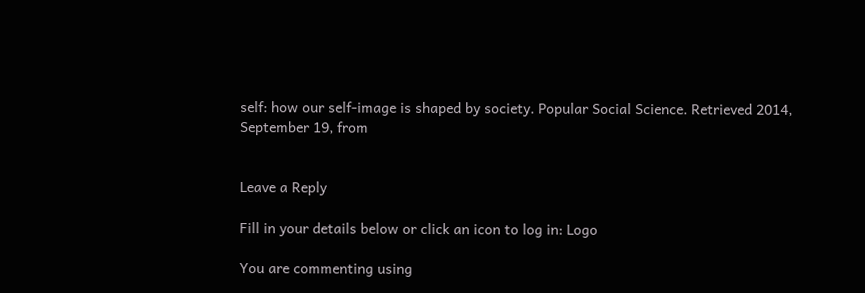self: how our self-image is shaped by society. Popular Social Science. Retrieved 2014, September 19, from


Leave a Reply

Fill in your details below or click an icon to log in: Logo

You are commenting using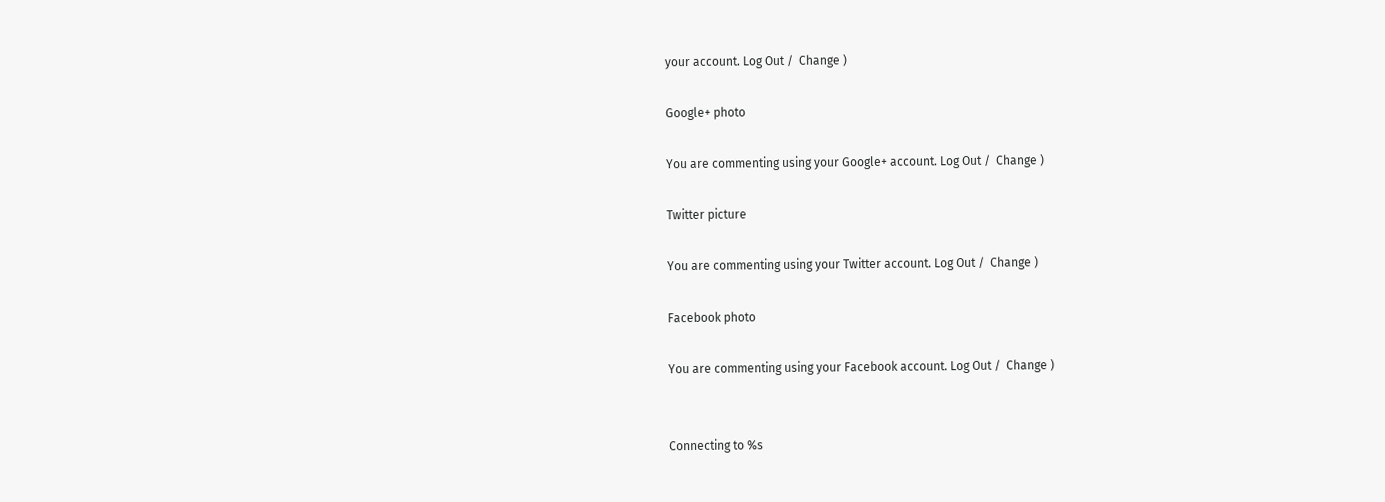your account. Log Out /  Change )

Google+ photo

You are commenting using your Google+ account. Log Out /  Change )

Twitter picture

You are commenting using your Twitter account. Log Out /  Change )

Facebook photo

You are commenting using your Facebook account. Log Out /  Change )


Connecting to %s